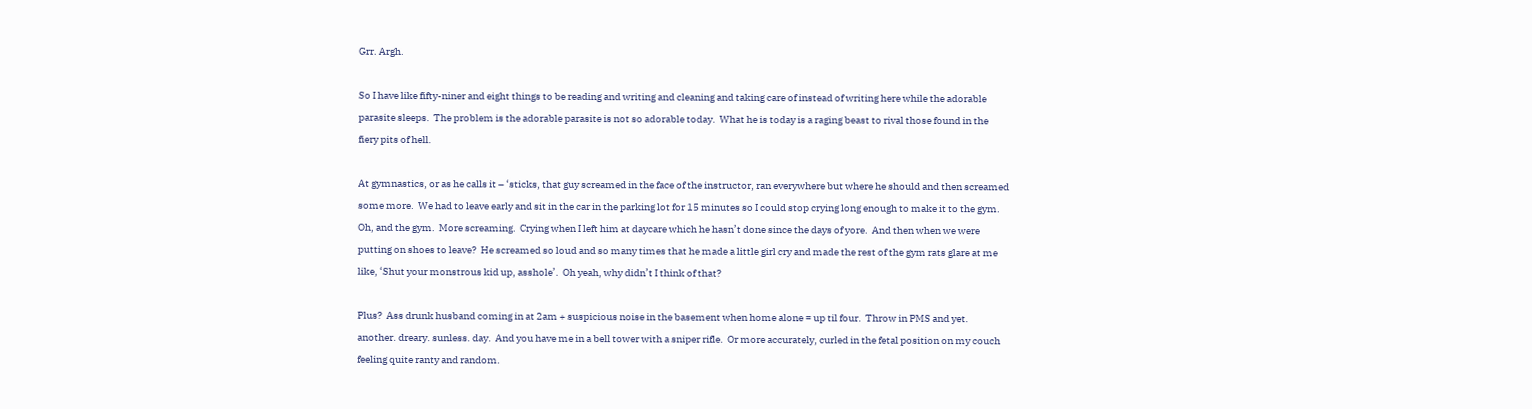Grr. Argh.

So I have like fifty-niner and eight things to be reading and writing and cleaning and taking care of instead of writing here while the adorable parasite sleeps.  The problem is the adorable parasite is not so adorable today.  What he is today is a raging beast to rival those found in the fiery pits of hell.

At gymnastics, or as he calls it – ‘sticks, that guy screamed in the face of the instructor, ran everywhere but where he should and then screamed some more.  We had to leave early and sit in the car in the parking lot for 15 minutes so I could stop crying long enough to make it to the gym.  Oh, and the gym.  More screaming.  Crying when I left him at daycare which he hasn’t done since the days of yore.  And then when we were putting on shoes to leave?  He screamed so loud and so many times that he made a little girl cry and made the rest of the gym rats glare at me like, ‘Shut your monstrous kid up, asshole’.  Oh yeah, why didn’t I think of that?

Plus?  Ass drunk husband coming in at 2am + suspicious noise in the basement when home alone = up til four.  Throw in PMS and yet. another. dreary. sunless. day.  And you have me in a bell tower with a sniper rifle.  Or more accurately, curled in the fetal position on my couch feeling quite ranty and random.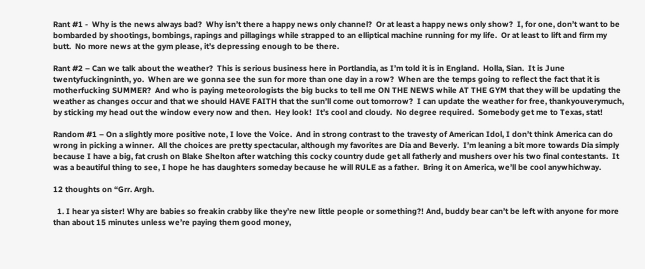Rant #1 -  Why is the news always bad?  Why isn’t there a happy news only channel?  Or at least a happy news only show?  I, for one, don’t want to be bombarded by shootings, bombings, rapings and pillagings while strapped to an elliptical machine running for my life.  Or at least to lift and firm my butt.  No more news at the gym please, it’s depressing enough to be there.

Rant #2 – Can we talk about the weather?  This is serious business here in Portlandia, as I’m told it is in England.  Holla, Sian.  It is June twentyfuckingninth, yo.  When are we gonna see the sun for more than one day in a row?  When are the temps going to reflect the fact that it is motherfucking SUMMER?  And who is paying meteorologists the big bucks to tell me ON THE NEWS while AT THE GYM that they will be updating the weather as changes occur and that we should HAVE FAITH that the sun’ll come out tomorrow?  I can update the weather for free, thankyouverymuch, by sticking my head out the window every now and then.  Hey look!  It’s cool and cloudy.  No degree required.  Somebody get me to Texas, stat!

Random #1 – On a slightly more positive note, I love the Voice.  And in strong contrast to the travesty of American Idol, I don’t think America can do wrong in picking a winner.  All the choices are pretty spectacular, although my favorites are Dia and Beverly.  I’m leaning a bit more towards Dia simply because I have a big, fat crush on Blake Shelton after watching this cocky country dude get all fatherly and mushers over his two final contestants.  It was a beautiful thing to see, I hope he has daughters someday because he will RULE as a father.  Bring it on America, we’ll be cool anywhichway.

12 thoughts on “Grr. Argh.

  1. I hear ya sister! Why are babies so freakin crabby like they’re new little people or something?! And, buddy bear can’t be left with anyone for more than about 15 minutes unless we’re paying them good money,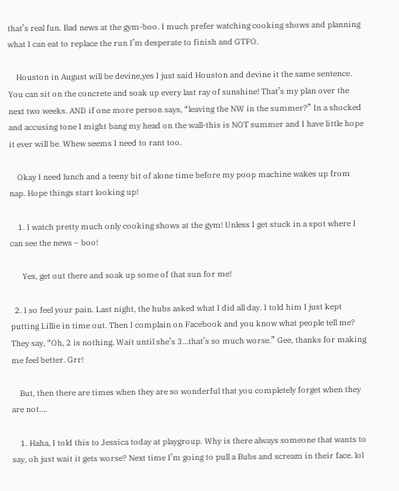that’s real fun. Bad news at the gym-boo. I much prefer watching cooking shows and planning what I can eat to replace the run I’m desperate to finish and GTFO.

    Houston in August will be devine,yes I just said Houston and devine it the same sentence. You can sit on the concrete and soak up every last ray of sunshine! That’s my plan over the next two weeks. AND if one more person says, “leaving the NW in the summer?” In a shocked and accusing tone I might bang my head on the wall-this is NOT summer and I have little hope it ever will be. Whew seems I need to rant too.

    Okay I need lunch and a teeny bit of alone time before my poop machine wakes up from nap. Hope things start looking up!

    1. I watch pretty much only cooking shows at the gym! Unless I get stuck in a spot where I can see the news – boo!

      Yes, get out there and soak up some of that sun for me!

  2. I so feel your pain. Last night, the hubs asked what I did all day. I told him I just kept putting Lillie in time out. Then I complain on Facebook and you know what people tell me? They say, “Oh, 2 is nothing. Wait until she’s 3…that’s so much worse.” Gee, thanks for making me feel better. Grr!

    But, then there are times when they are so wonderful that you completely forget when they are not….

    1. Haha, I told this to Jessica today at playgroup. Why is there always someone that wants to say, oh just wait it gets worse? Next time I’m going to pull a Bubs and scream in their face. lol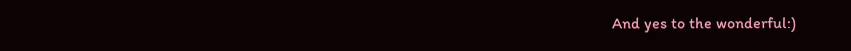And yes to the wonderful:)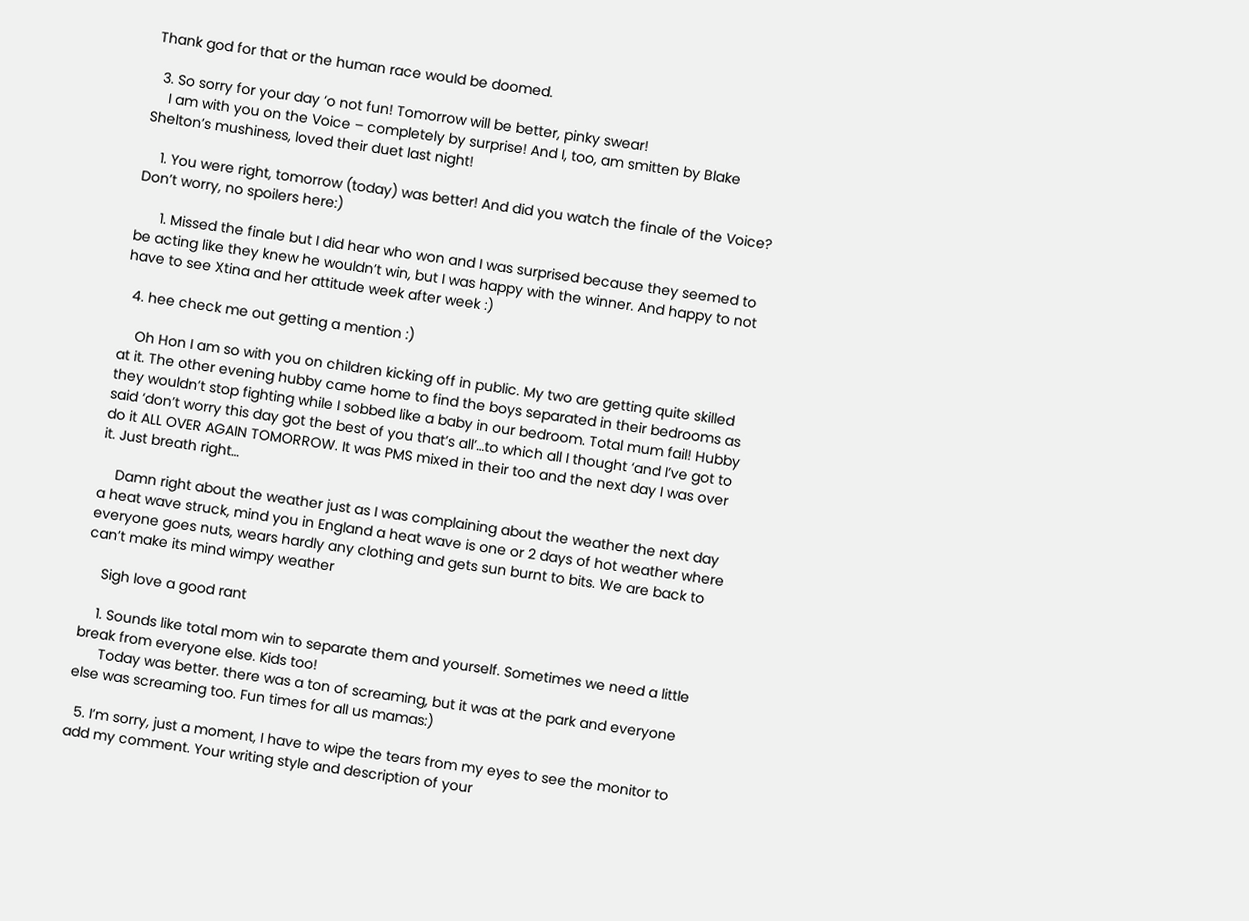Thank god for that or the human race would be doomed.

  3. So sorry for your day ‘o not fun! Tomorrow will be better, pinky swear!
    I am with you on the Voice – completely by surprise! And I, too, am smitten by Blake Shelton’s mushiness, loved their duet last night!

    1. You were right, tomorrow (today) was better! And did you watch the finale of the Voice? Don’t worry, no spoilers here:)

      1. Missed the finale but I did hear who won and I was surprised because they seemed to be acting like they knew he wouldn’t win, but I was happy with the winner. And happy to not have to see Xtina and her attitude week after week :)

  4. hee check me out getting a mention :)

    Oh Hon I am so with you on children kicking off in public. My two are getting quite skilled at it. The other evening hubby came home to find the boys separated in their bedrooms as they wouldn’t stop fighting while I sobbed like a baby in our bedroom. Total mum fail! Hubby said ‘don’t worry this day got the best of you that’s all’…to which all I thought ‘and I’ve got to do it ALL OVER AGAIN TOMORROW. It was PMS mixed in their too and the next day I was over it. Just breath right…

    Damn right about the weather just as I was complaining about the weather the next day a heat wave struck, mind you in England a heat wave is one or 2 days of hot weather where everyone goes nuts, wears hardly any clothing and gets sun burnt to bits. We are back to can’t make its mind wimpy weather

    Sigh love a good rant

    1. Sounds like total mom win to separate them and yourself. Sometimes we need a little break from everyone else. Kids too!
      Today was better. there was a ton of screaming, but it was at the park and everyone else was screaming too. Fun times for all us mamas:)

  5. I’m sorry, just a moment, I have to wipe the tears from my eyes to see the monitor to add my comment. Your writing style and description of your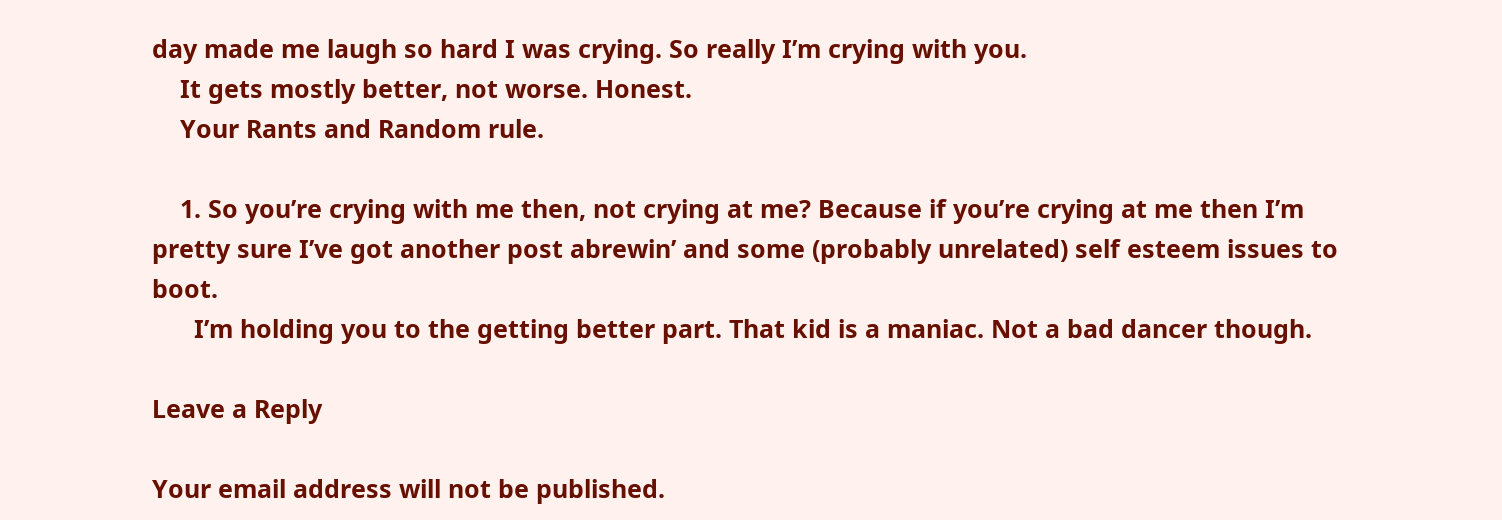day made me laugh so hard I was crying. So really I’m crying with you.
    It gets mostly better, not worse. Honest.
    Your Rants and Random rule.

    1. So you’re crying with me then, not crying at me? Because if you’re crying at me then I’m pretty sure I’ve got another post abrewin’ and some (probably unrelated) self esteem issues to boot.
      I’m holding you to the getting better part. That kid is a maniac. Not a bad dancer though.

Leave a Reply

Your email address will not be published.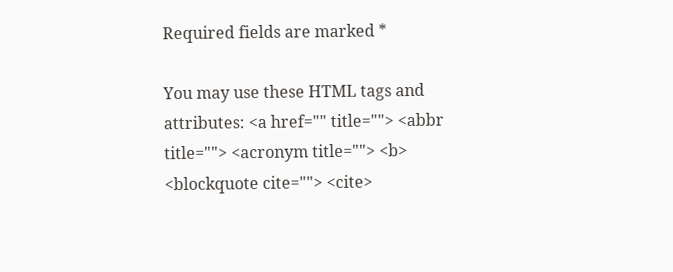Required fields are marked *

You may use these HTML tags and attributes: <a href="" title=""> <abbr title=""> <acronym title=""> <b> <blockquote cite=""> <cite>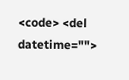<code> <del datetime="">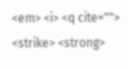<em> <i> <q cite=""> <strike> <strong>